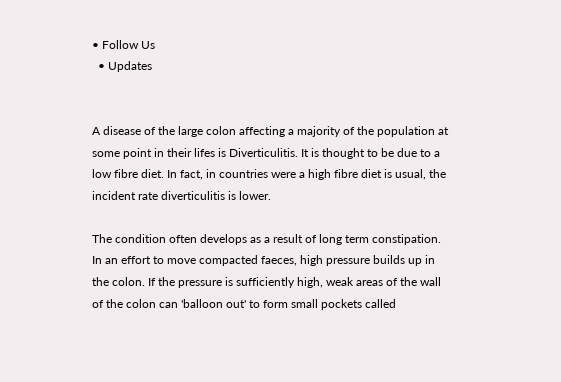• Follow Us
  • Updates


A disease of the large colon affecting a majority of the population at some point in their lifes is Diverticulitis. It is thought to be due to a low fibre diet. In fact, in countries were a high fibre diet is usual, the incident rate diverticulitis is lower.

The condition often develops as a result of long term constipation. In an effort to move compacted faeces, high pressure builds up in the colon. If the pressure is sufficiently high, weak areas of the wall of the colon can 'balloon out' to form small pockets called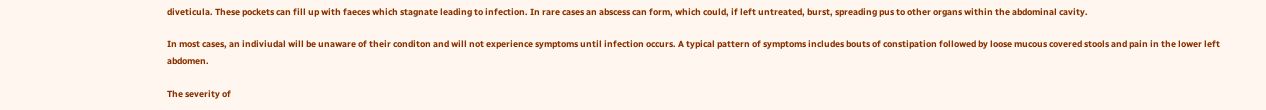diveticula. These pockets can fill up with faeces which stagnate leading to infection. In rare cases an abscess can form, which could, if left untreated, burst, spreading pus to other organs within the abdominal cavity.

In most cases, an indiviudal will be unaware of their conditon and will not experience symptoms until infection occurs. A typical pattern of symptoms includes bouts of constipation followed by loose mucous covered stools and pain in the lower left abdomen.

The severity of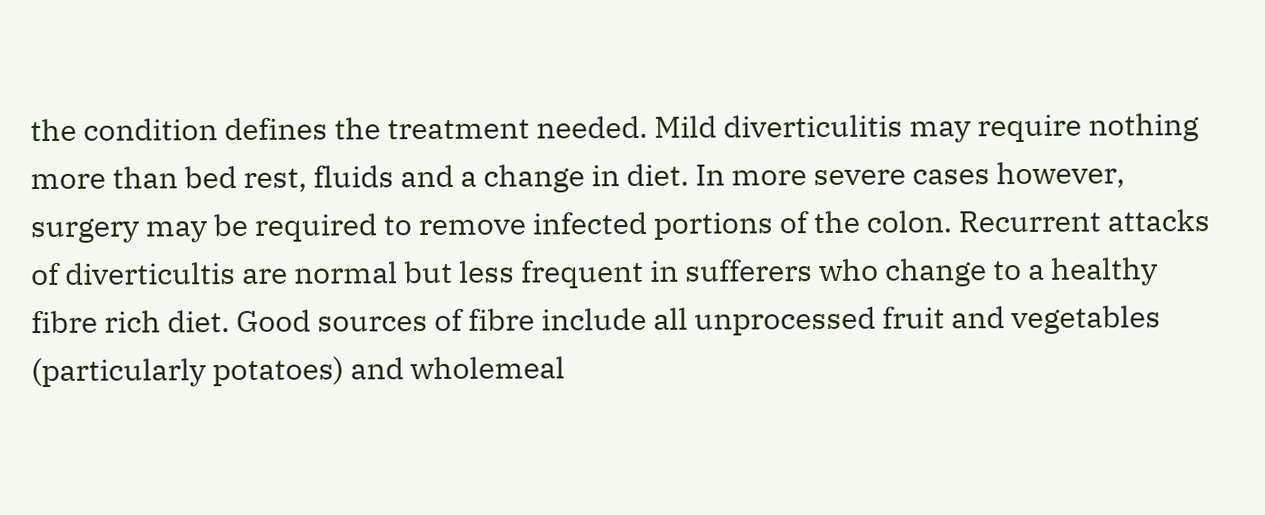the condition defines the treatment needed. Mild diverticulitis may require nothing more than bed rest, fluids and a change in diet. In more severe cases however, surgery may be required to remove infected portions of the colon. Recurrent attacks of diverticultis are normal but less frequent in sufferers who change to a healthy fibre rich diet. Good sources of fibre include all unprocessed fruit and vegetables (particularly potatoes) and wholemeal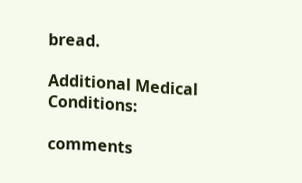bread.

Additional Medical Conditions:

comments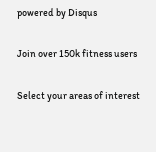powered by Disqus

Join over 150k fitness users

Select your areas of interest